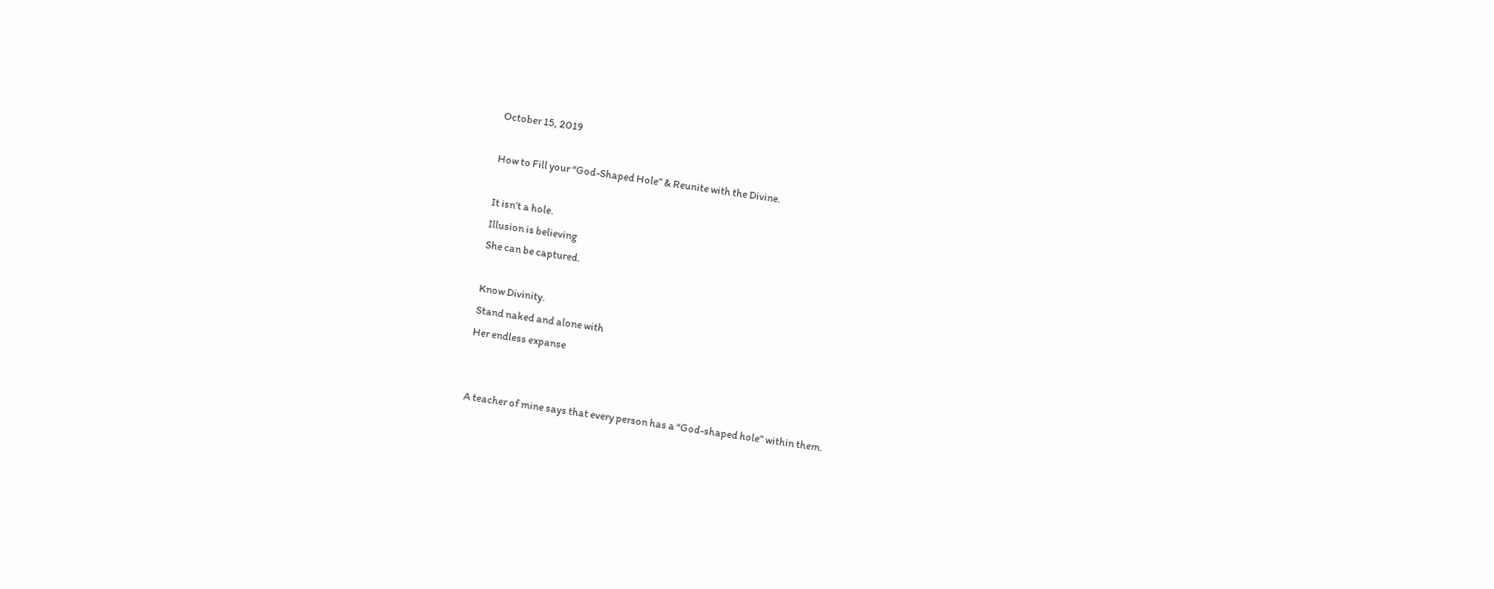October 15, 2019

How to Fill your “God-Shaped Hole” & Reunite with the Divine.

It isn’t a hole.
Illusion is believing
She can be captured.

Know Divinity.
Stand naked and alone with
Her endless expanse


A teacher of mine says that every person has a “God-shaped hole” within them.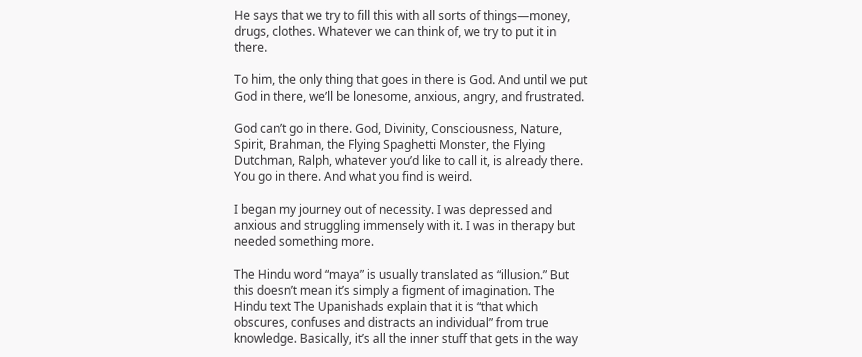He says that we try to fill this with all sorts of things—money, drugs, clothes. Whatever we can think of, we try to put it in there.

To him, the only thing that goes in there is God. And until we put God in there, we’ll be lonesome, anxious, angry, and frustrated.

God can’t go in there. God, Divinity, Consciousness, Nature, Spirit, Brahman, the Flying Spaghetti Monster, the Flying Dutchman, Ralph, whatever you’d like to call it, is already there. You go in there. And what you find is weird.

I began my journey out of necessity. I was depressed and anxious and struggling immensely with it. I was in therapy but needed something more.

The Hindu word “maya” is usually translated as “illusion.” But this doesn’t mean it’s simply a figment of imagination. The Hindu text The Upanishads explain that it is “that which obscures, confuses and distracts an individual” from true knowledge. Basically, it’s all the inner stuff that gets in the way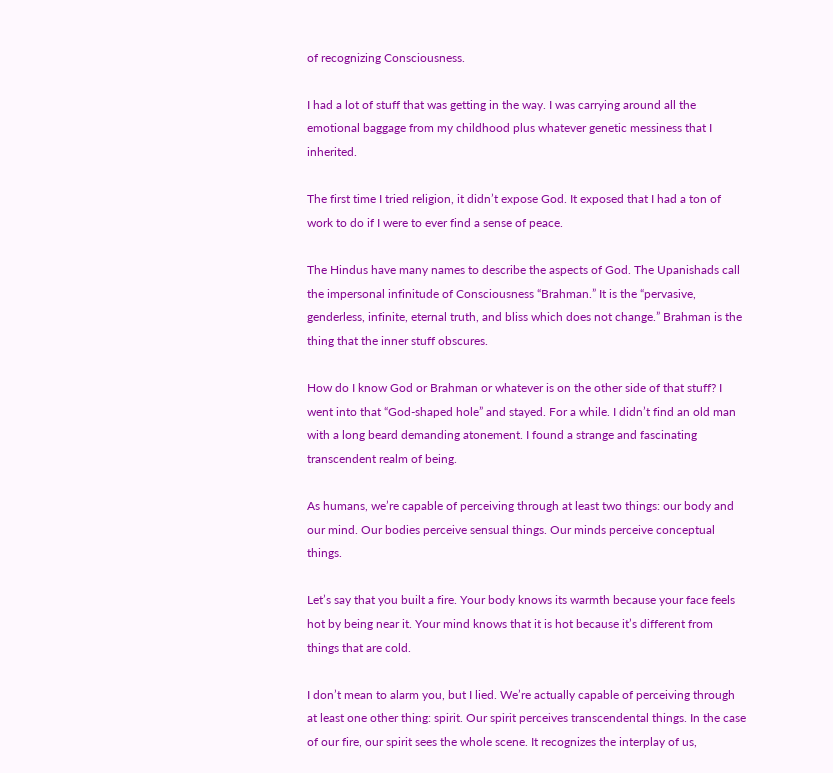of recognizing Consciousness.

I had a lot of stuff that was getting in the way. I was carrying around all the emotional baggage from my childhood plus whatever genetic messiness that I inherited.

The first time I tried religion, it didn’t expose God. It exposed that I had a ton of work to do if I were to ever find a sense of peace.

The Hindus have many names to describe the aspects of God. The Upanishads call the impersonal infinitude of Consciousness “Brahman.” It is the “pervasive, genderless, infinite, eternal truth, and bliss which does not change.” Brahman is the thing that the inner stuff obscures.

How do I know God or Brahman or whatever is on the other side of that stuff? I went into that “God-shaped hole” and stayed. For a while. I didn’t find an old man with a long beard demanding atonement. I found a strange and fascinating transcendent realm of being.

As humans, we’re capable of perceiving through at least two things: our body and our mind. Our bodies perceive sensual things. Our minds perceive conceptual things.

Let’s say that you built a fire. Your body knows its warmth because your face feels hot by being near it. Your mind knows that it is hot because it’s different from things that are cold.

I don’t mean to alarm you, but I lied. We’re actually capable of perceiving through at least one other thing: spirit. Our spirit perceives transcendental things. In the case of our fire, our spirit sees the whole scene. It recognizes the interplay of us,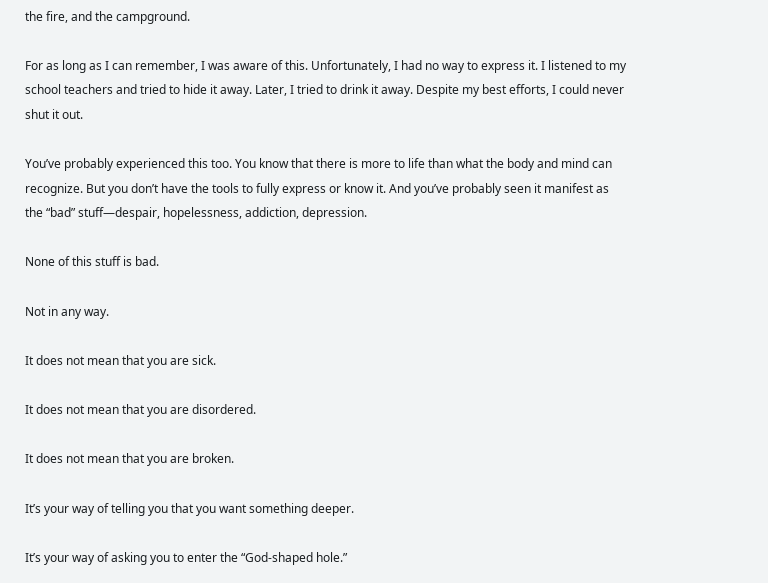the fire, and the campground.

For as long as I can remember, I was aware of this. Unfortunately, I had no way to express it. I listened to my school teachers and tried to hide it away. Later, I tried to drink it away. Despite my best efforts, I could never shut it out.

You’ve probably experienced this too. You know that there is more to life than what the body and mind can recognize. But you don’t have the tools to fully express or know it. And you’ve probably seen it manifest as the “bad” stuff—despair, hopelessness, addiction, depression.

None of this stuff is bad.

Not in any way.

It does not mean that you are sick.

It does not mean that you are disordered.

It does not mean that you are broken.

It’s your way of telling you that you want something deeper.

It’s your way of asking you to enter the “God-shaped hole.”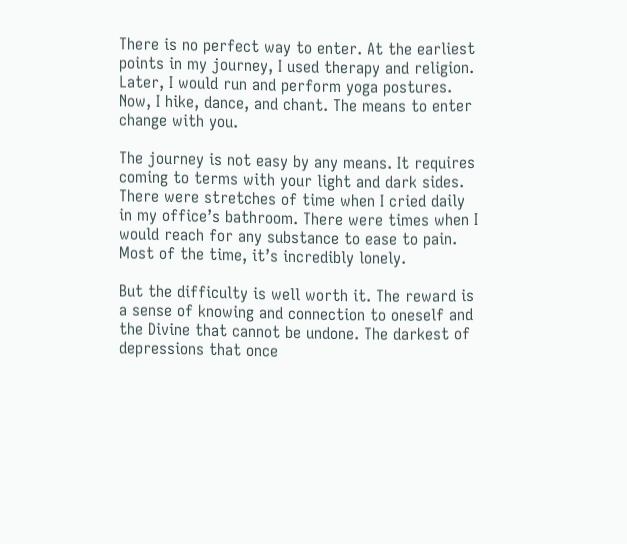There is no perfect way to enter. At the earliest points in my journey, I used therapy and religion. Later, I would run and perform yoga postures. Now, I hike, dance, and chant. The means to enter change with you.

The journey is not easy by any means. It requires coming to terms with your light and dark sides. There were stretches of time when I cried daily in my office’s bathroom. There were times when I would reach for any substance to ease to pain. Most of the time, it’s incredibly lonely.

But the difficulty is well worth it. The reward is a sense of knowing and connection to oneself and the Divine that cannot be undone. The darkest of depressions that once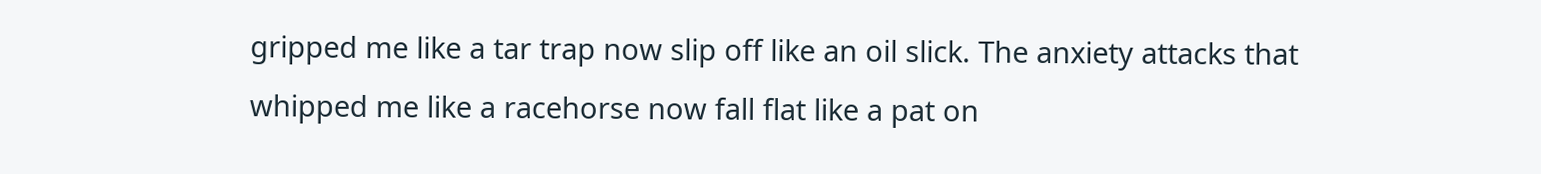gripped me like a tar trap now slip off like an oil slick. The anxiety attacks that whipped me like a racehorse now fall flat like a pat on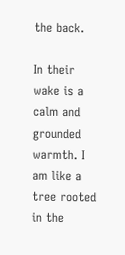the back.

In their wake is a calm and grounded warmth. I am like a tree rooted in the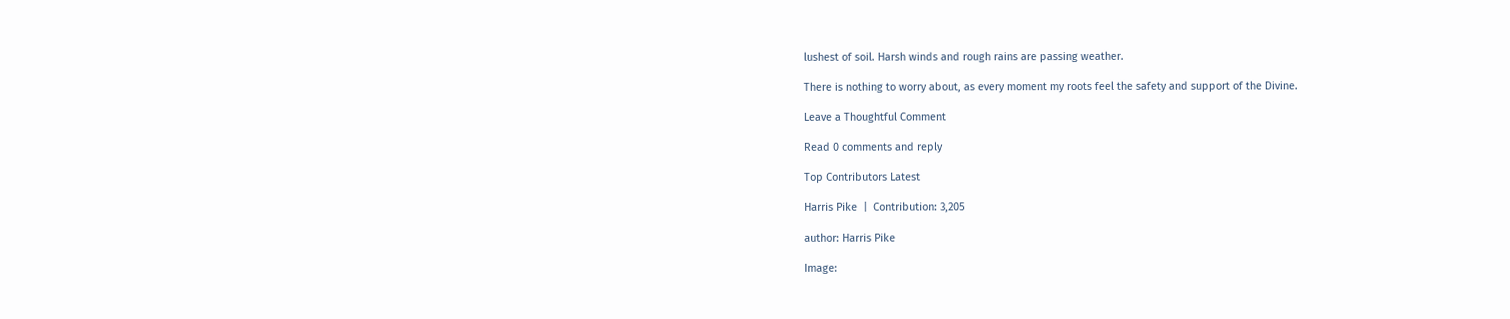lushest of soil. Harsh winds and rough rains are passing weather.

There is nothing to worry about, as every moment my roots feel the safety and support of the Divine.

Leave a Thoughtful Comment

Read 0 comments and reply

Top Contributors Latest

Harris Pike  |  Contribution: 3,205

author: Harris Pike

Image: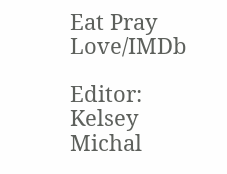Eat Pray Love/IMDb

Editor: Kelsey Michal